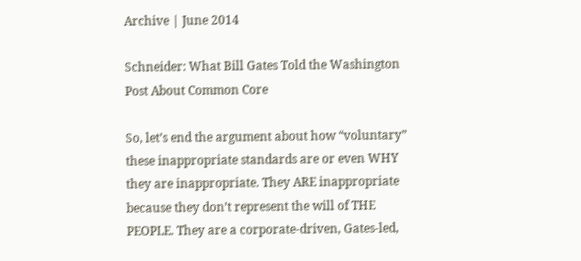Archive | June 2014

Schneider: What Bill Gates Told the Washington Post About Common Core

So, let’s end the argument about how “voluntary” these inappropriate standards are or even WHY they are inappropriate. They ARE inappropriate because they don’t represent the will of THE PEOPLE. They are a corporate-driven, Gates-led,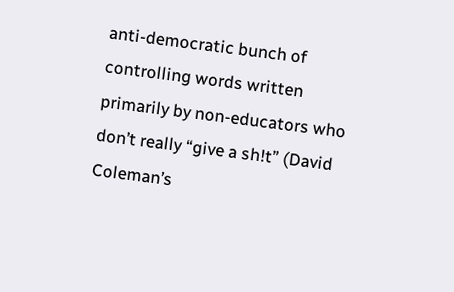anti-democratic bunch of controlling words written primarily by non-educators who don’t really “give a sh!t” (David Coleman’s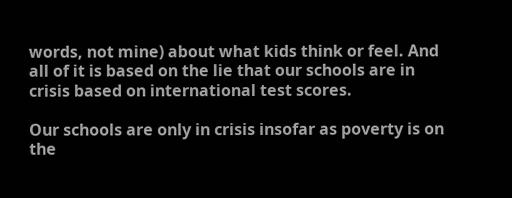words, not mine) about what kids think or feel. And all of it is based on the lie that our schools are in crisis based on international test scores.

Our schools are only in crisis insofar as poverty is on the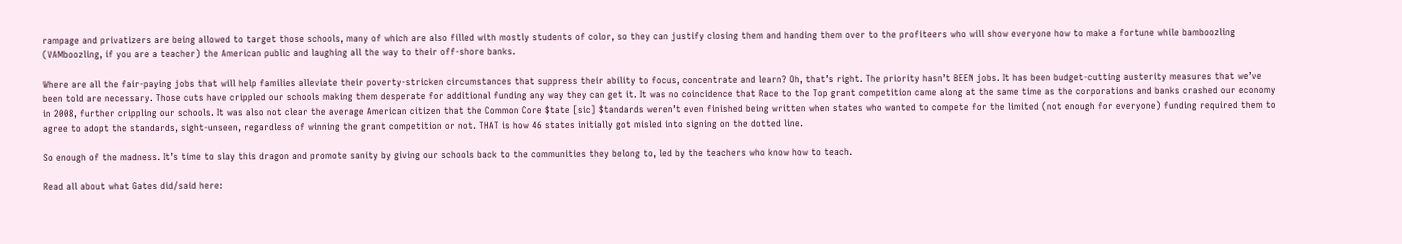rampage and privatizers are being allowed to target those schools, many of which are also filled with mostly students of color, so they can justify closing them and handing them over to the profiteers who will show everyone how to make a fortune while bamboozling (VAMboozling, if you are a teacher) the American public and laughing all the way to their off-shore banks.

Where are all the fair-paying jobs that will help families alleviate their poverty-stricken circumstances that suppress their ability to focus, concentrate and learn? Oh, that’s right. The priority hasn’t BEEN jobs. It has been budget-cutting austerity measures that we’ve been told are necessary. Those cuts have crippled our schools making them desperate for additional funding any way they can get it. It was no coincidence that Race to the Top grant competition came along at the same time as the corporations and banks crashed our economy in 2008, further crippling our schools. It was also not clear the average American citizen that the Common Core $tate [sic] $tandards weren’t even finished being written when states who wanted to compete for the limited (not enough for everyone) funding required them to agree to adopt the standards, sight-unseen, regardless of winning the grant competition or not. THAT is how 46 states initially got misled into signing on the dotted line.

So enough of the madness. It’s time to slay this dragon and promote sanity by giving our schools back to the communities they belong to, led by the teachers who know how to teach.

Read all about what Gates did/said here: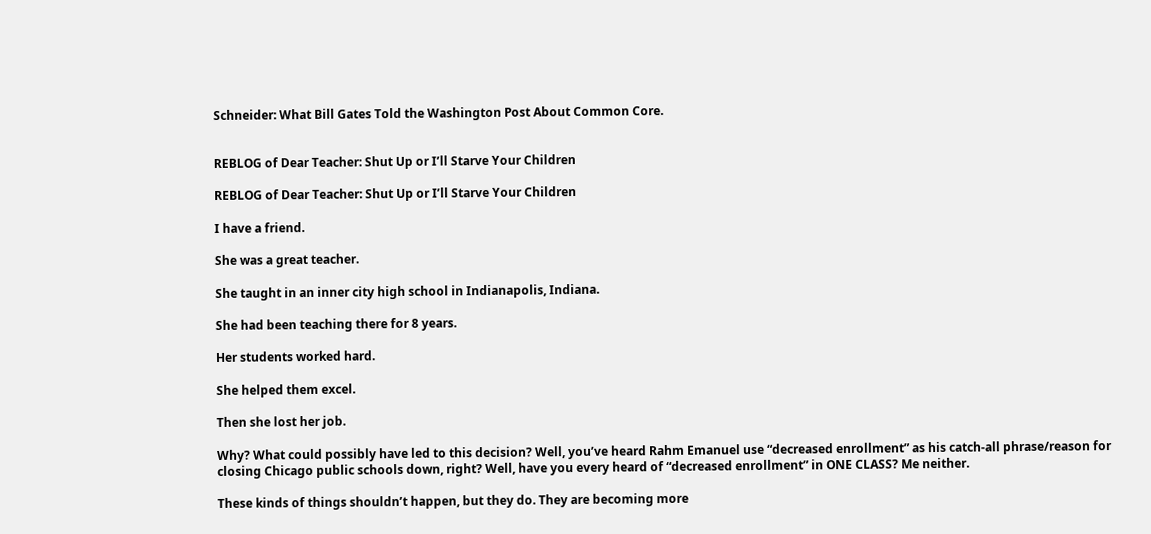Schneider: What Bill Gates Told the Washington Post About Common Core.


REBLOG of Dear Teacher: Shut Up or I’ll Starve Your Children

REBLOG of Dear Teacher: Shut Up or I’ll Starve Your Children

I have a friend.

She was a great teacher.

She taught in an inner city high school in Indianapolis, Indiana.

She had been teaching there for 8 years.

Her students worked hard.

She helped them excel.

Then she lost her job.

Why? What could possibly have led to this decision? Well, you’ve heard Rahm Emanuel use “decreased enrollment” as his catch-all phrase/reason for closing Chicago public schools down, right? Well, have you every heard of “decreased enrollment” in ONE CLASS? Me neither.

These kinds of things shouldn’t happen, but they do. They are becoming more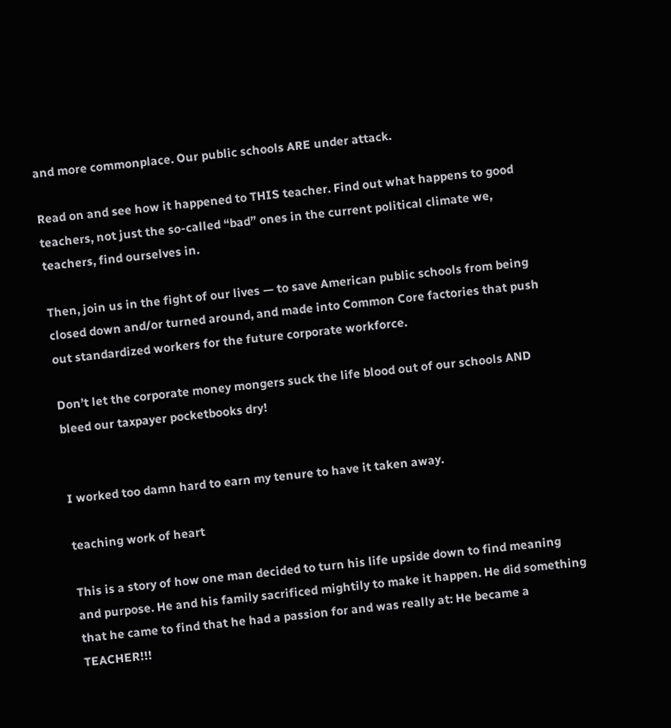and more commonplace. Our public schools ARE under attack.

Read on and see how it happened to THIS teacher. Find out what happens to good teachers, not just the so-called “bad” ones in the current political climate we, teachers, find ourselves in.

Then, join us in the fight of our lives — to save American public schools from being closed down and/or turned around, and made into Common Core factories that push out standardized workers for the future corporate workforce.

Don’t let the corporate money mongers suck the life blood out of our schools AND bleed our taxpayer pocketbooks dry!


I worked too damn hard to earn my tenure to have it taken away.

teaching work of heart

This is a story of how one man decided to turn his life upside down to find meaning and purpose. He and his family sacrificed mightily to make it happen. He did something that he came to find that he had a passion for and was really at: He became a TEACHER!!!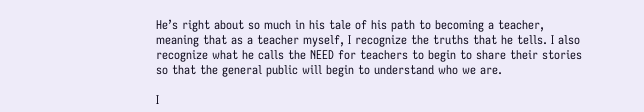He’s right about so much in his tale of his path to becoming a teacher, meaning that as a teacher myself, I recognize the truths that he tells. I also recognize what he calls the NEED for teachers to begin to share their stories so that the general public will begin to understand who we are.

I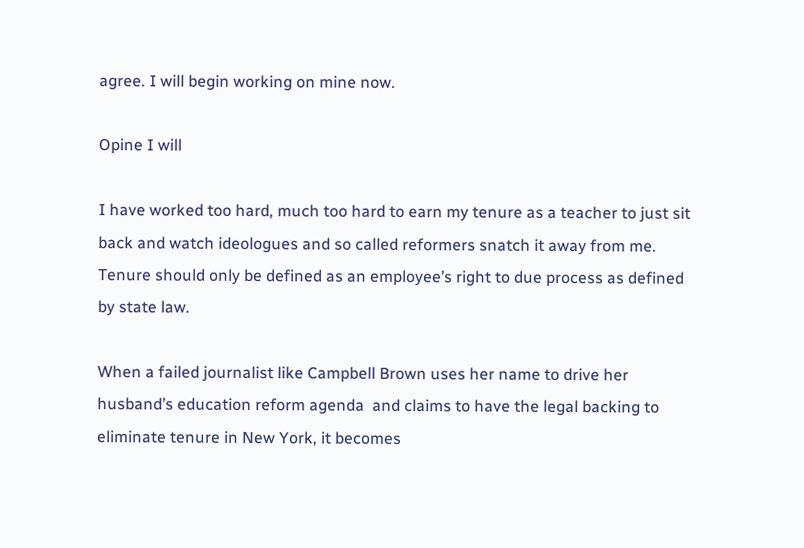agree. I will begin working on mine now.

Opine I will

I have worked too hard, much too hard to earn my tenure as a teacher to just sit back and watch ideologues and so called reformers snatch it away from me. Tenure should only be defined as an employee’s right to due process as defined by state law.

When a failed journalist like Campbell Brown uses her name to drive her husband’s education reform agenda  and claims to have the legal backing to eliminate tenure in New York, it becomes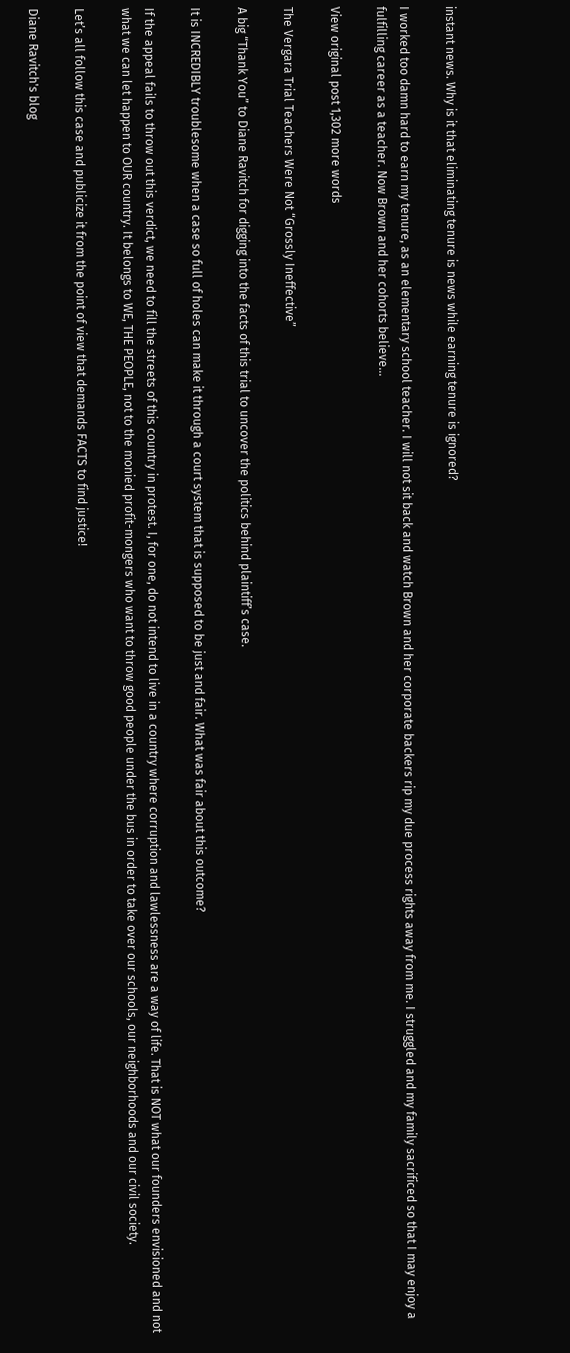instant news. Why is it that eliminating tenure is news while earning tenure is ignored?

I worked too damn hard to earn my tenure, as an elementary school teacher. I will not sit back and watch Brown and her corporate backers rip my due process rights away from me. I struggled and my family sacrificed so that I may enjoy a fulfilling career as a teacher. Now Brown and her cohorts believe…

View original post 1,302 more words

The Vergara Trial Teachers Were Not “Grossly Ineffective”

A big “Thank You” to Diane Ravitch for digging into the facts of this trial to uncover the politics behind plaintiff’s case.

It is INCREDIBLY troublesome when a case so full of holes can make it through a court system that is supposed to be just and fair. What was fair about this outcome?

If the appeal fails to throw out this verdict, we need to fill the streets of this country in protest. I, for one, do not intend to live in a country where corruption and lawlessness are a way of life. That is NOT what our founders envisioned and not what we can let happen to OUR country. It belongs to WE, THE PEOPLE, not to the monied profit-mongers who want to throw good people under the bus in order to take over our schools, our neighborhoods and our civil society.

Let’s all follow this case and publicize it from the point of view that demands FACTS to find justice!

Diane Ravitch's blog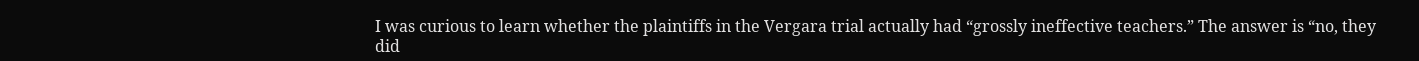I was curious to learn whether the plaintiffs in the Vergara trial actually had “grossly ineffective teachers.” The answer is “no, they did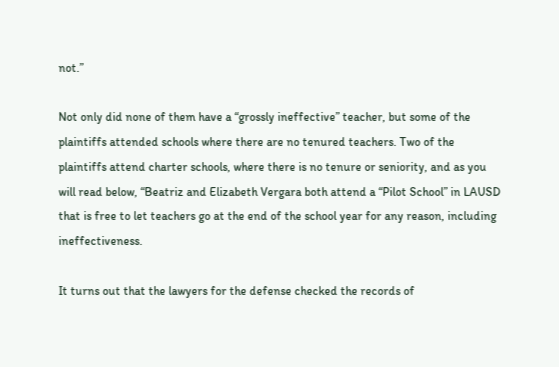not.”

Not only did none of them have a “grossly ineffective” teacher, but some of the plaintiffs attended schools where there are no tenured teachers. Two of the plaintiffs attend charter schools, where there is no tenure or seniority, and as you will read below, “Beatriz and Elizabeth Vergara both attend a “Pilot School” in LAUSD that is free to let teachers go at the end of the school year for any reason, including ineffectiveness.

It turns out that the lawyers for the defense checked the records of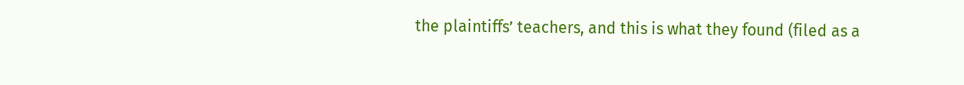the plaintiffs’ teachers, and this is what they found (filed as a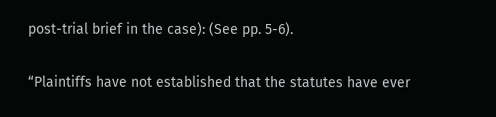post-trial brief in the case): (See pp. 5-6).

“Plaintiffs have not established that the statutes have ever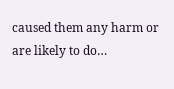caused them any harm or are likely to do…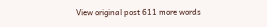View original post 611 more words